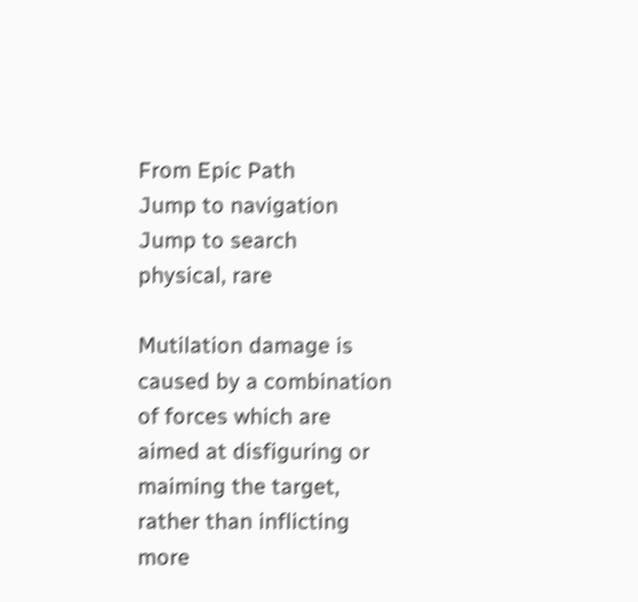From Epic Path
Jump to navigation Jump to search
physical, rare

Mutilation damage is caused by a combination of forces which are aimed at disfiguring or maiming the target, rather than inflicting more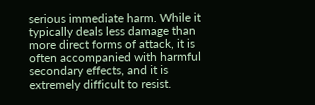serious immediate harm. While it typically deals less damage than more direct forms of attack, it is often accompanied with harmful secondary effects, and it is extremely difficult to resist.